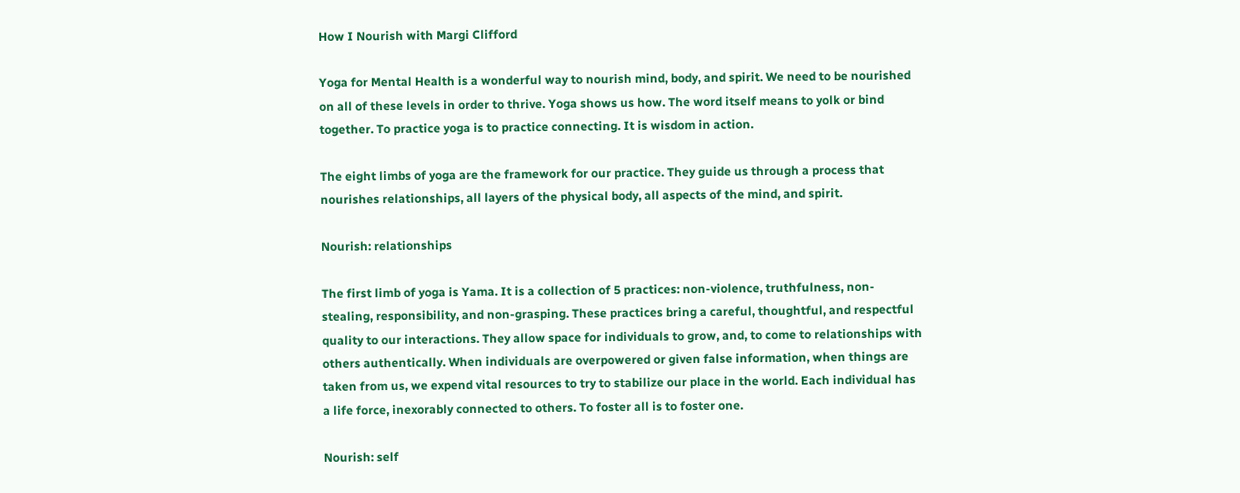How I Nourish with Margi Clifford

Yoga for Mental Health is a wonderful way to nourish mind, body, and spirit. We need to be nourished on all of these levels in order to thrive. Yoga shows us how. The word itself means to yolk or bind together. To practice yoga is to practice connecting. It is wisdom in action.

The eight limbs of yoga are the framework for our practice. They guide us through a process that nourishes relationships, all layers of the physical body, all aspects of the mind, and spirit.

Nourish: relationships

The first limb of yoga is Yama. It is a collection of 5 practices: non-violence, truthfulness, non-stealing, responsibility, and non-grasping. These practices bring a careful, thoughtful, and respectful quality to our interactions. They allow space for individuals to grow, and, to come to relationships with others authentically. When individuals are overpowered or given false information, when things are taken from us, we expend vital resources to try to stabilize our place in the world. Each individual has a life force, inexorably connected to others. To foster all is to foster one.

Nourish: self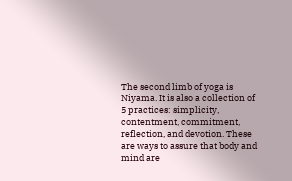The second limb of yoga is Niyama. It is also a collection of 5 practices: simplicity, contentment, commitment, reflection, and devotion. These are ways to assure that body and mind are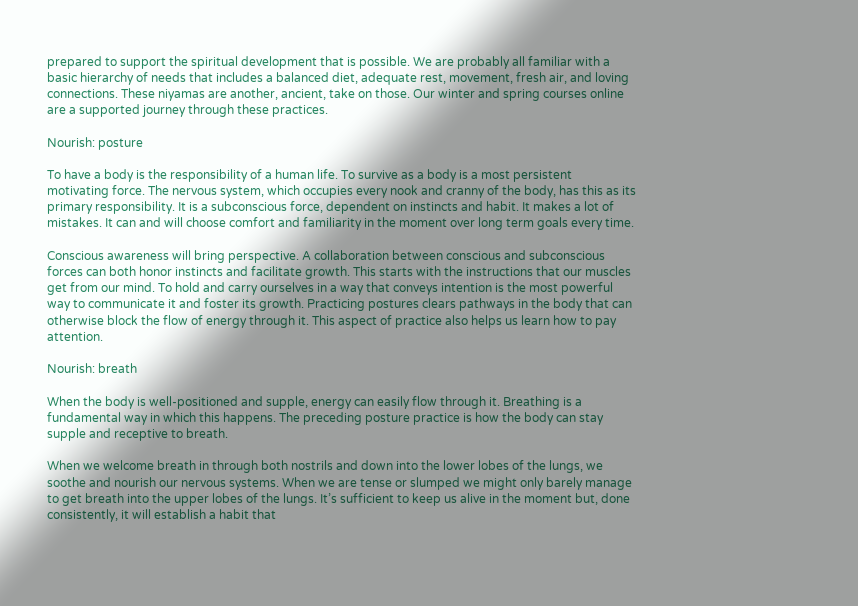prepared to support the spiritual development that is possible. We are probably all familiar with a basic hierarchy of needs that includes a balanced diet, adequate rest, movement, fresh air, and loving connections. These niyamas are another, ancient, take on those. Our winter and spring courses online are a supported journey through these practices.

Nourish: posture

To have a body is the responsibility of a human life. To survive as a body is a most persistent motivating force. The nervous system, which occupies every nook and cranny of the body, has this as its primary responsibility. It is a subconscious force, dependent on instincts and habit. It makes a lot of mistakes. It can and will choose comfort and familiarity in the moment over long term goals every time.

Conscious awareness will bring perspective. A collaboration between conscious and subconscious forces can both honor instincts and facilitate growth. This starts with the instructions that our muscles get from our mind. To hold and carry ourselves in a way that conveys intention is the most powerful way to communicate it and foster its growth. Practicing postures clears pathways in the body that can otherwise block the flow of energy through it. This aspect of practice also helps us learn how to pay attention.

Nourish: breath

When the body is well-positioned and supple, energy can easily flow through it. Breathing is a fundamental way in which this happens. The preceding posture practice is how the body can stay supple and receptive to breath.

When we welcome breath in through both nostrils and down into the lower lobes of the lungs, we soothe and nourish our nervous systems. When we are tense or slumped we might only barely manage to get breath into the upper lobes of the lungs. It’s sufficient to keep us alive in the moment but, done consistently, it will establish a habit that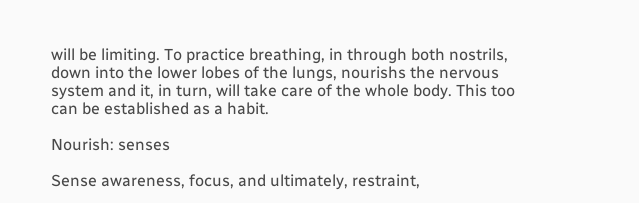will be limiting. To practice breathing, in through both nostrils, down into the lower lobes of the lungs, nourishs the nervous system and it, in turn, will take care of the whole body. This too can be established as a habit.

Nourish: senses

Sense awareness, focus, and ultimately, restraint,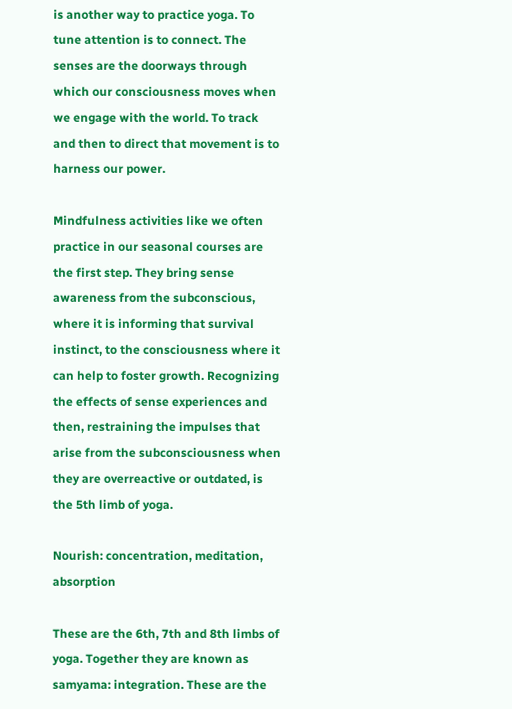is another way to practice yoga. To tune attention is to connect. The senses are the doorways through which our consciousness moves when we engage with the world. To track and then to direct that movement is to harness our power.

Mindfulness activities like we often practice in our seasonal courses are the first step. They bring sense awareness from the subconscious, where it is informing that survival instinct, to the consciousness where it can help to foster growth. Recognizing the effects of sense experiences and then, restraining the impulses that arise from the subconsciousness when they are overreactive or outdated, is the 5th limb of yoga.

Nourish: concentration, meditation, absorption

These are the 6th, 7th and 8th limbs of yoga. Together they are known as samyama: integration. These are the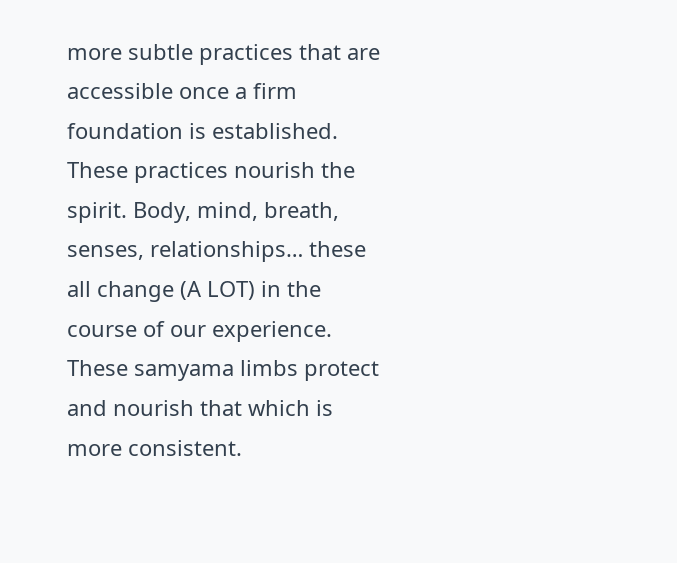more subtle practices that are accessible once a firm foundation is established. These practices nourish the spirit. Body, mind, breath, senses, relationships… these all change (A LOT) in the course of our experience. These samyama limbs protect and nourish that which is more consistent.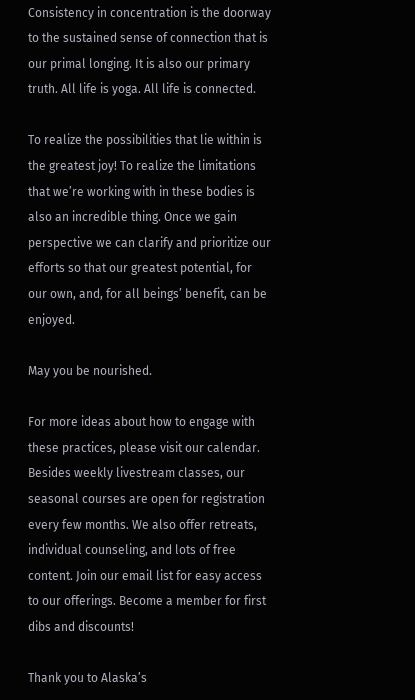Consistency in concentration is the doorway to the sustained sense of connection that is our primal longing. It is also our primary truth. All life is yoga. All life is connected.

To realize the possibilities that lie within is the greatest joy! To realize the limitations that we’re working with in these bodies is also an incredible thing. Once we gain perspective we can clarify and prioritize our efforts so that our greatest potential, for our own, and, for all beings’ benefit, can be enjoyed.

May you be nourished.

For more ideas about how to engage with these practices, please visit our calendar. Besides weekly livestream classes, our seasonal courses are open for registration every few months. We also offer retreats, individual counseling, and lots of free content. Join our email list for easy access to our offerings. Become a member for first dibs and discounts!

Thank you to Alaska’s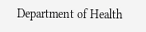Department of Health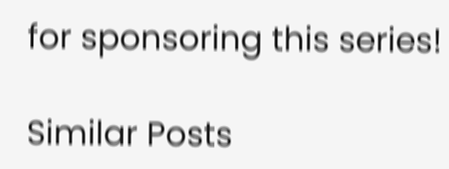for sponsoring this series!

Similar Posts